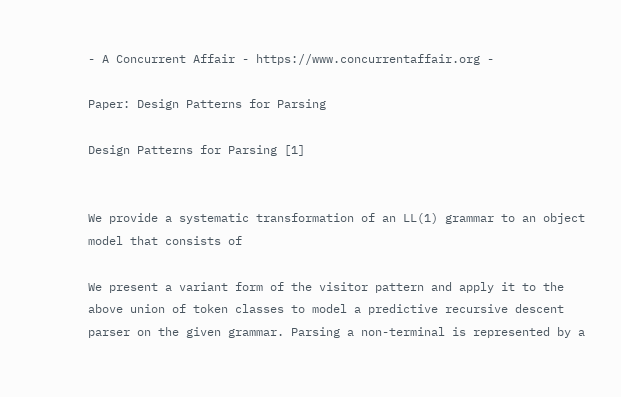- A Concurrent Affair - https://www.concurrentaffair.org -

Paper: Design Patterns for Parsing

Design Patterns for Parsing [1]


We provide a systematic transformation of an LL(1) grammar to an object model that consists of

We present a variant form of the visitor pattern and apply it to the above union of token classes to model a predictive recursive descent parser on the given grammar. Parsing a non-terminal is represented by a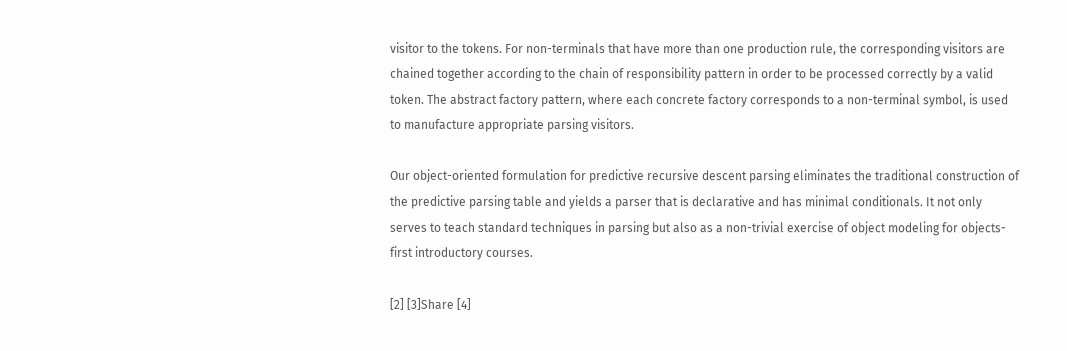visitor to the tokens. For non-terminals that have more than one production rule, the corresponding visitors are chained together according to the chain of responsibility pattern in order to be processed correctly by a valid token. The abstract factory pattern, where each concrete factory corresponds to a non-terminal symbol, is used to manufacture appropriate parsing visitors.

Our object-oriented formulation for predictive recursive descent parsing eliminates the traditional construction of the predictive parsing table and yields a parser that is declarative and has minimal conditionals. It not only serves to teach standard techniques in parsing but also as a non-trivial exercise of object modeling for objects-first introductory courses.

[2] [3]Share [4]